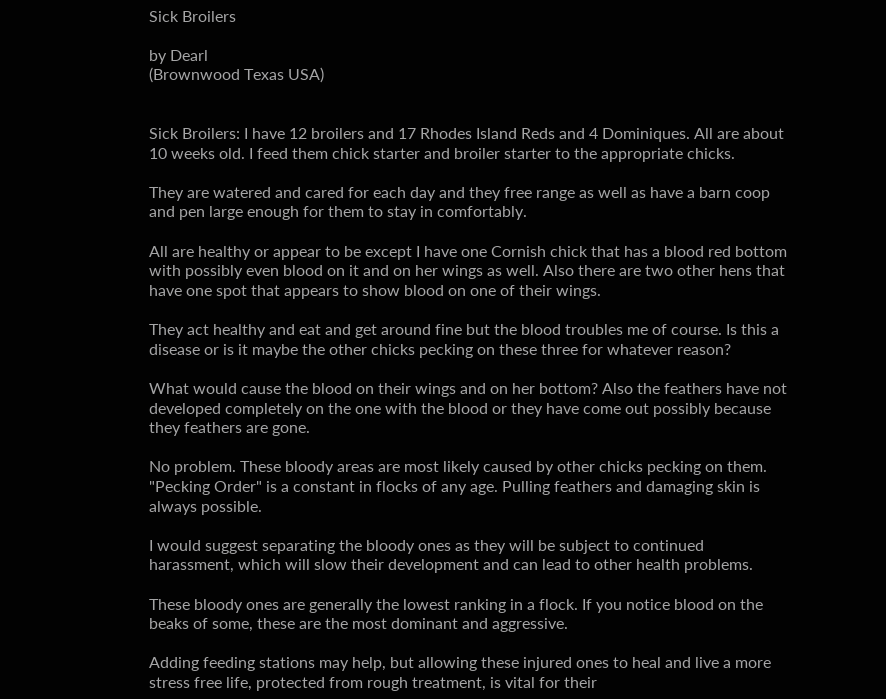Sick Broilers

by Dearl
(Brownwood Texas USA)


Sick Broilers: I have 12 broilers and 17 Rhodes Island Reds and 4 Dominiques. All are about 10 weeks old. I feed them chick starter and broiler starter to the appropriate chicks.

They are watered and cared for each day and they free range as well as have a barn coop and pen large enough for them to stay in comfortably.

All are healthy or appear to be except I have one Cornish chick that has a blood red bottom with possibly even blood on it and on her wings as well. Also there are two other hens that have one spot that appears to show blood on one of their wings.

They act healthy and eat and get around fine but the blood troubles me of course. Is this a disease or is it maybe the other chicks pecking on these three for whatever reason?

What would cause the blood on their wings and on her bottom? Also the feathers have not developed completely on the one with the blood or they have come out possibly because they feathers are gone.

No problem. These bloody areas are most likely caused by other chicks pecking on them. "Pecking Order" is a constant in flocks of any age. Pulling feathers and damaging skin is always possible.

I would suggest separating the bloody ones as they will be subject to continued harassment, which will slow their development and can lead to other health problems.

These bloody ones are generally the lowest ranking in a flock. If you notice blood on the beaks of some, these are the most dominant and aggressive.

Adding feeding stations may help, but allowing these injured ones to heal and live a more stress free life, protected from rough treatment, is vital for their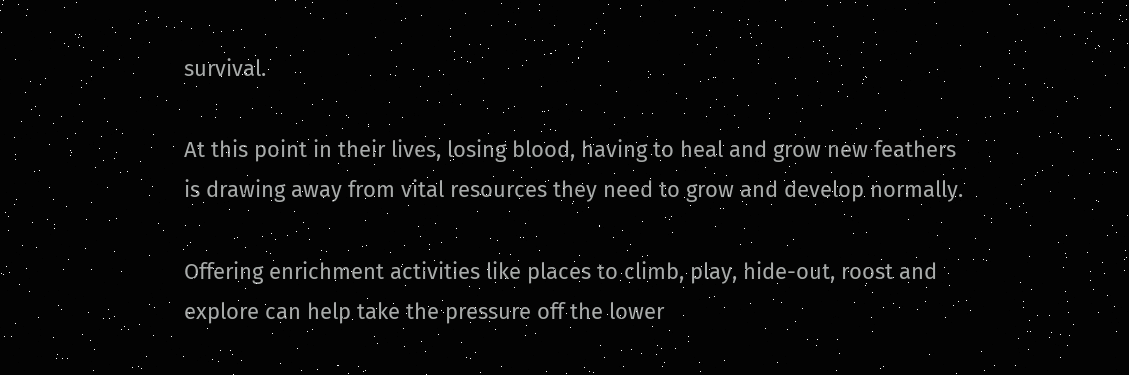survival.

At this point in their lives, losing blood, having to heal and grow new feathers is drawing away from vital resources they need to grow and develop normally.

Offering enrichment activities like places to climb, play, hide-out, roost and explore can help take the pressure off the lower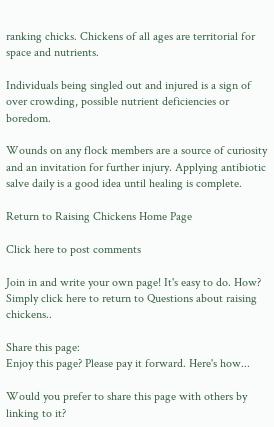ranking chicks. Chickens of all ages are territorial for space and nutrients.

Individuals being singled out and injured is a sign of over crowding, possible nutrient deficiencies or boredom.

Wounds on any flock members are a source of curiosity and an invitation for further injury. Applying antibiotic salve daily is a good idea until healing is complete.

Return to Raising Chickens Home Page

Click here to post comments

Join in and write your own page! It's easy to do. How? Simply click here to return to Questions about raising chickens..

Share this page:
Enjoy this page? Please pay it forward. Here's how...

Would you prefer to share this page with others by linking to it?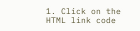1. Click on the HTML link code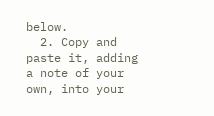below.
  2. Copy and paste it, adding a note of your own, into your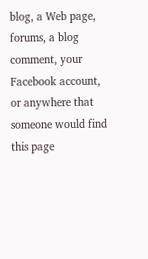blog, a Web page, forums, a blog comment, your Facebook account, or anywhere that someone would find this page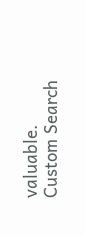valuable.
Custom Search